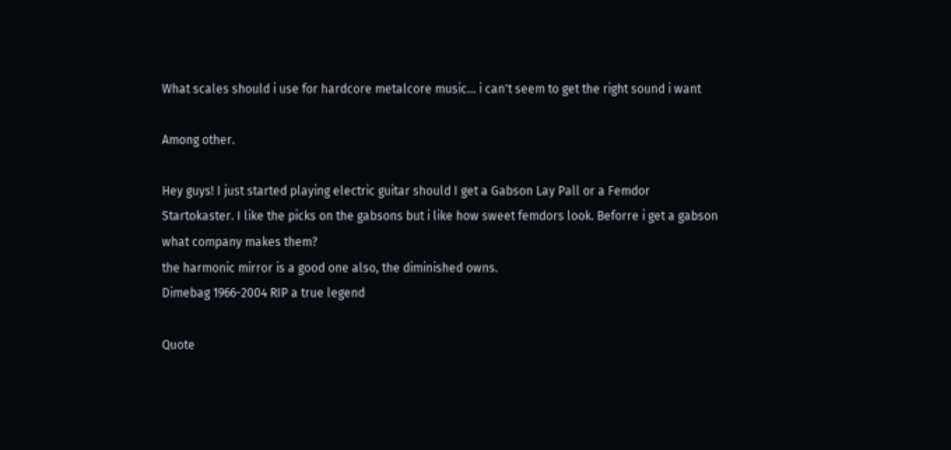What scales should i use for hardcore metalcore music... i can't seem to get the right sound i want

Among other.

Hey guys! I just started playing electric guitar should I get a Gabson Lay Pall or a Femdor Startokaster. I like the picks on the gabsons but i like how sweet femdors look. Beforre i get a gabson what company makes them?
the harmonic mirror is a good one also, the diminished owns.
Dimebag 1966-2004 RIP a true legend

Quote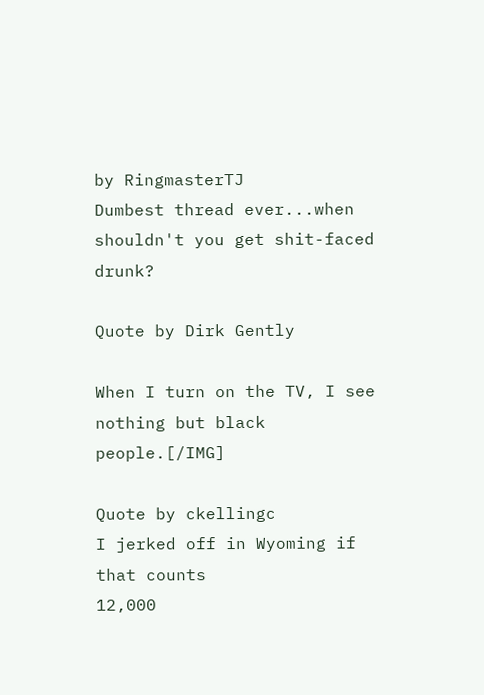by RingmasterTJ
Dumbest thread ever...when shouldn't you get shit-faced drunk?

Quote by Dirk Gently

When I turn on the TV, I see nothing but black people.[/IMG]

Quote by ckellingc
I jerked off in Wyoming if that counts
12,000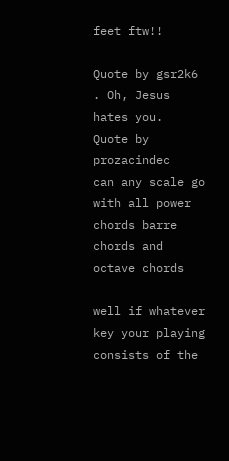feet ftw!!

Quote by gsr2k6
. Oh, Jesus hates you.
Quote by prozacindec
can any scale go with all power chords barre chords and octave chords

well if whatever key your playing consists of the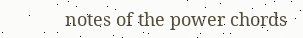notes of the power chords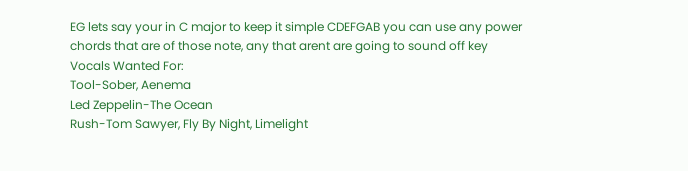EG lets say your in C major to keep it simple CDEFGAB you can use any power chords that are of those note, any that arent are going to sound off key
Vocals Wanted For:
Tool-Sober, Aenema
Led Zeppelin-The Ocean
Rush-Tom Sawyer, Fly By Night, Limelight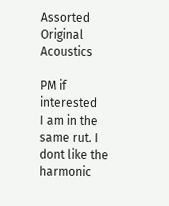Assorted Original Acoustics

PM if interested
I am in the same rut. I dont like the harmonic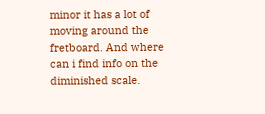minor it has a lot of moving around the fretboard. And where can i find info on the diminished scale.